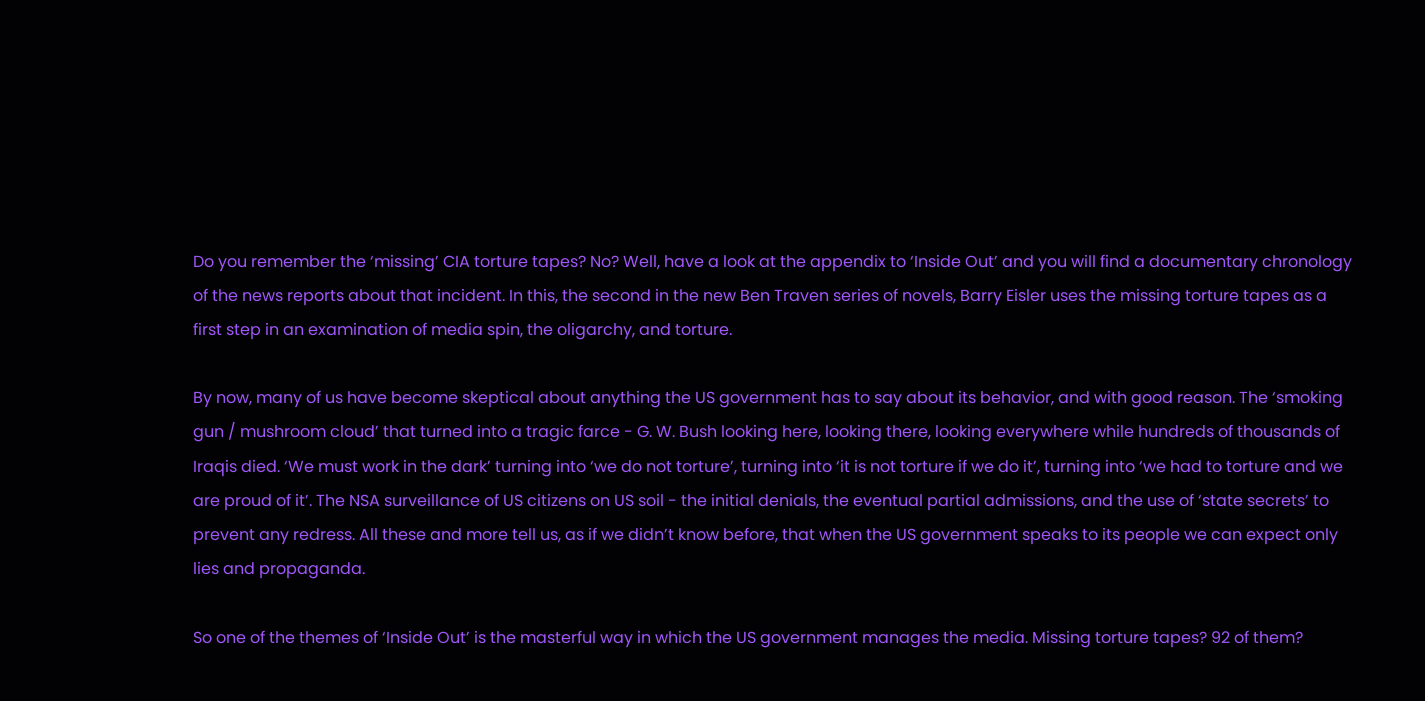Do you remember the ‘missing’ CIA torture tapes? No? Well, have a look at the appendix to ‘Inside Out’ and you will find a documentary chronology of the news reports about that incident. In this, the second in the new Ben Traven series of novels, Barry Eisler uses the missing torture tapes as a first step in an examination of media spin, the oligarchy, and torture.

By now, many of us have become skeptical about anything the US government has to say about its behavior, and with good reason. The ‘smoking gun / mushroom cloud’ that turned into a tragic farce - G. W. Bush looking here, looking there, looking everywhere while hundreds of thousands of Iraqis died. ‘We must work in the dark’ turning into ‘we do not torture’, turning into ‘it is not torture if we do it’, turning into ‘we had to torture and we are proud of it’. The NSA surveillance of US citizens on US soil - the initial denials, the eventual partial admissions, and the use of ‘state secrets’ to prevent any redress. All these and more tell us, as if we didn’t know before, that when the US government speaks to its people we can expect only lies and propaganda.

So one of the themes of ‘Inside Out’ is the masterful way in which the US government manages the media. Missing torture tapes? 92 of them?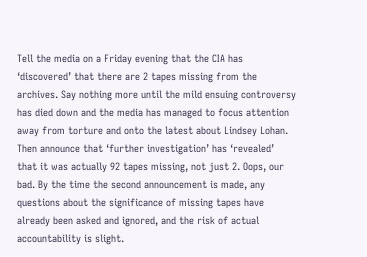Tell the media on a Friday evening that the CIA has ‘discovered’ that there are 2 tapes missing from the archives. Say nothing more until the mild ensuing controversy has died down and the media has managed to focus attention away from torture and onto the latest about Lindsey Lohan. Then announce that ‘further investigation’ has ‘revealed’ that it was actually 92 tapes missing, not just 2. Oops, our bad. By the time the second announcement is made, any questions about the significance of missing tapes have already been asked and ignored, and the risk of actual accountability is slight.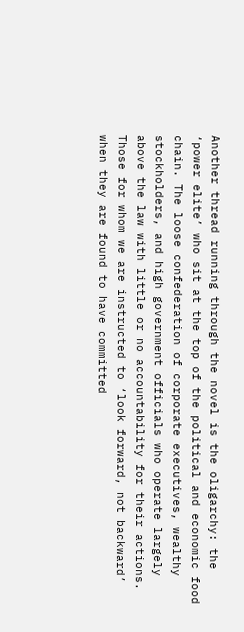Another thread running through the novel is the oligarchy: the ‘power elite’ who sit at the top of the political and economic food chain. The loose confederation of corporate executives, wealthy stockholders, and high government officials who operate largely above the law with little or no accountability for their actions. Those for whom we are instructed to ‘look forward, not backward’ when they are found to have committed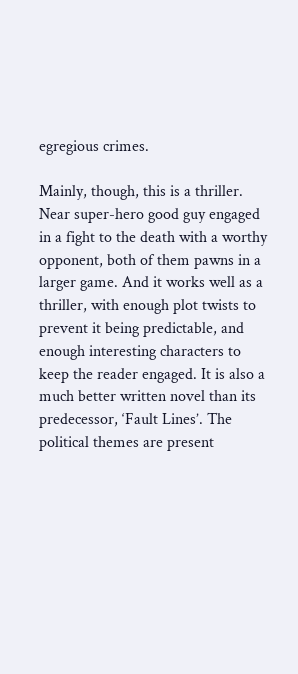egregious crimes.

Mainly, though, this is a thriller. Near super-hero good guy engaged in a fight to the death with a worthy opponent, both of them pawns in a larger game. And it works well as a thriller, with enough plot twists to prevent it being predictable, and enough interesting characters to keep the reader engaged. It is also a much better written novel than its predecessor, ‘Fault Lines’. The political themes are present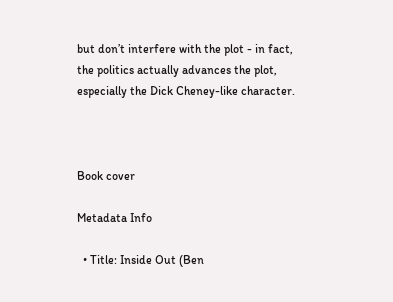but don’t interfere with the plot - in fact, the politics actually advances the plot, especially the Dick Cheney-like character.



Book cover

Metadata Info

  • Title: Inside Out (Ben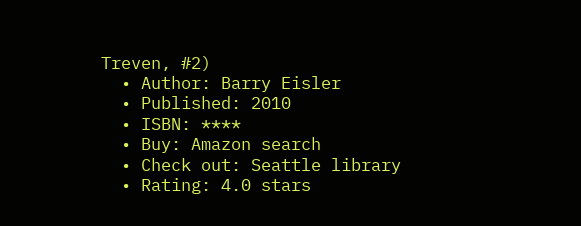Treven, #2)
  • Author: Barry Eisler
  • Published: 2010
  • ISBN: ****
  • Buy: Amazon search
  • Check out: Seattle library
  • Rating: 4.0 stars